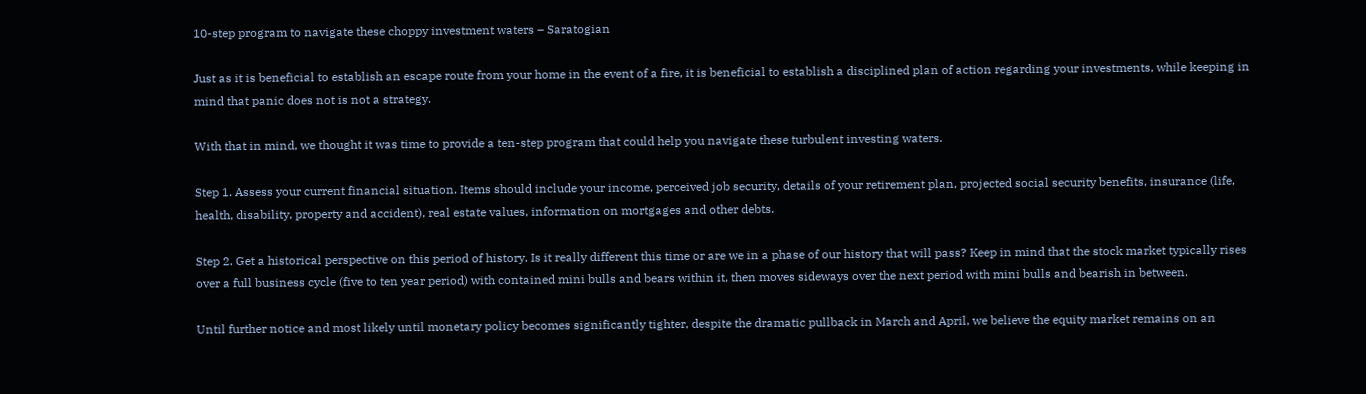10-step program to navigate these choppy investment waters – Saratogian

Just as it is beneficial to establish an escape route from your home in the event of a fire, it is beneficial to establish a disciplined plan of action regarding your investments, while keeping in mind that panic does not is not a strategy.

With that in mind, we thought it was time to provide a ten-step program that could help you navigate these turbulent investing waters.

Step 1. Assess your current financial situation. Items should include your income, perceived job security, details of your retirement plan, projected social security benefits, insurance (life, health, disability, property and accident), real estate values, information on mortgages and other debts.

Step 2. Get a historical perspective on this period of history. Is it really different this time or are we in a phase of our history that will pass? Keep in mind that the stock market typically rises over a full business cycle (five to ten year period) with contained mini bulls and bears within it, then moves sideways over the next period with mini bulls and bearish in between.

Until further notice and most likely until monetary policy becomes significantly tighter, despite the dramatic pullback in March and April, we believe the equity market remains on an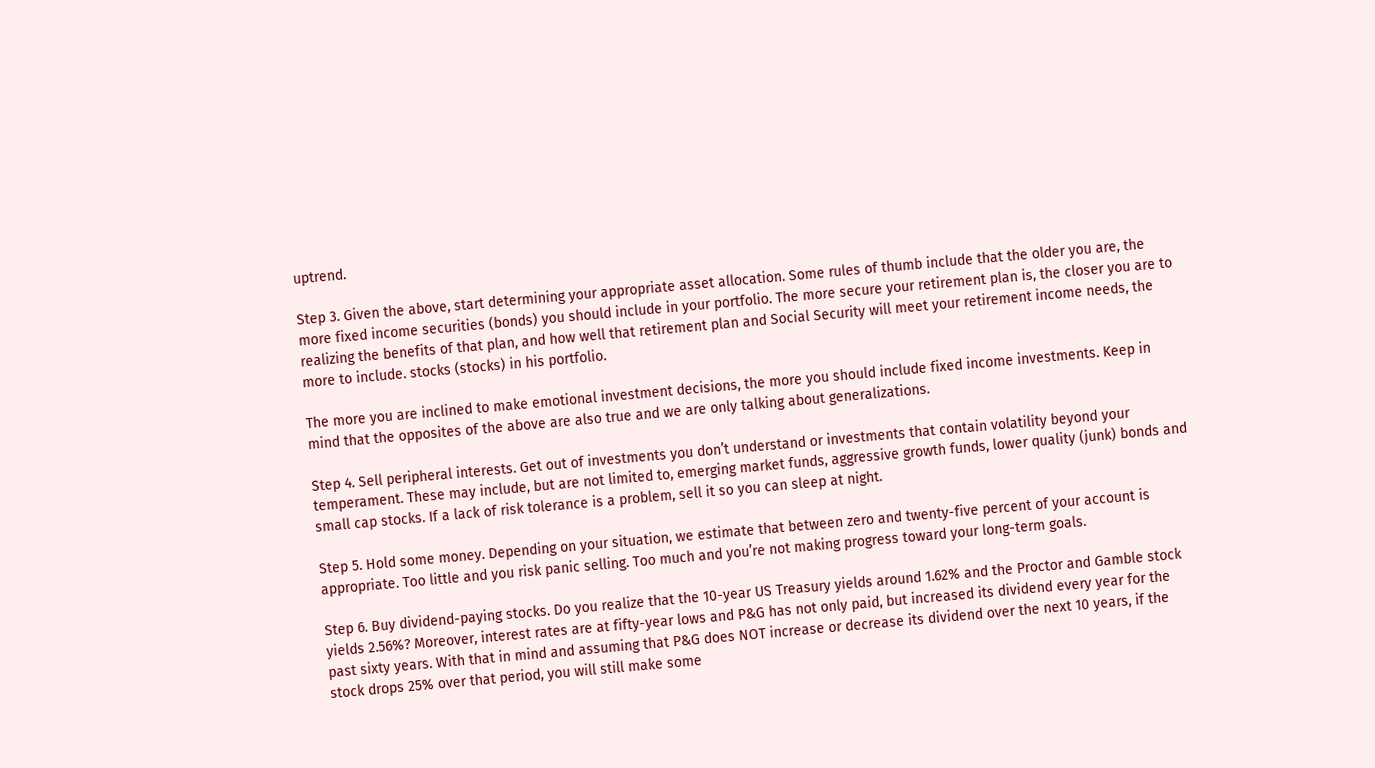uptrend.

Step 3. Given the above, start determining your appropriate asset allocation. Some rules of thumb include that the older you are, the more fixed income securities (bonds) you should include in your portfolio. The more secure your retirement plan is, the closer you are to realizing the benefits of that plan, and how well that retirement plan and Social Security will meet your retirement income needs, the more to include. stocks (stocks) in his portfolio.

The more you are inclined to make emotional investment decisions, the more you should include fixed income investments. Keep in mind that the opposites of the above are also true and we are only talking about generalizations.

Step 4. Sell peripheral interests. Get out of investments you don’t understand or investments that contain volatility beyond your temperament. These may include, but are not limited to, emerging market funds, aggressive growth funds, lower quality (junk) bonds and small cap stocks. If a lack of risk tolerance is a problem, sell it so you can sleep at night.

Step 5. Hold some money. Depending on your situation, we estimate that between zero and twenty-five percent of your account is appropriate. Too little and you risk panic selling. Too much and you’re not making progress toward your long-term goals.

Step 6. Buy dividend-paying stocks. Do you realize that the 10-year US Treasury yields around 1.62% and the Proctor and Gamble stock yields 2.56%? Moreover, interest rates are at fifty-year lows and P&G has not only paid, but increased its dividend every year for the past sixty years. With that in mind and assuming that P&G does NOT increase or decrease its dividend over the next 10 years, if the stock drops 25% over that period, you will still make some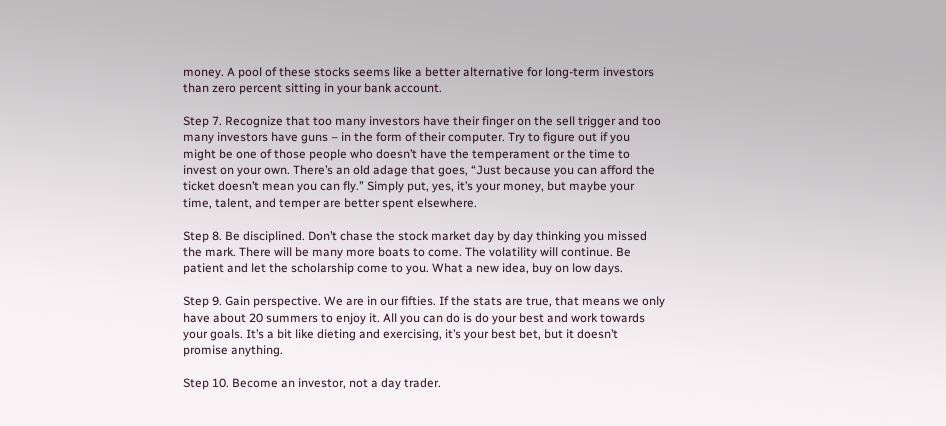money. A pool of these stocks seems like a better alternative for long-term investors than zero percent sitting in your bank account.

Step 7. Recognize that too many investors have their finger on the sell trigger and too many investors have guns – in the form of their computer. Try to figure out if you might be one of those people who doesn’t have the temperament or the time to invest on your own. There’s an old adage that goes, “Just because you can afford the ticket doesn’t mean you can fly.” Simply put, yes, it’s your money, but maybe your time, talent, and temper are better spent elsewhere.

Step 8. Be disciplined. Don’t chase the stock market day by day thinking you missed the mark. There will be many more boats to come. The volatility will continue. Be patient and let the scholarship come to you. What a new idea, buy on low days.

Step 9. Gain perspective. We are in our fifties. If the stats are true, that means we only have about 20 summers to enjoy it. All you can do is do your best and work towards your goals. It’s a bit like dieting and exercising, it’s your best bet, but it doesn’t promise anything.

Step 10. Become an investor, not a day trader.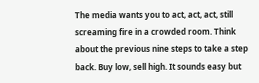The media wants you to act, act, act, still screaming fire in a crowded room. Think about the previous nine steps to take a step back. Buy low, sell high. It sounds easy but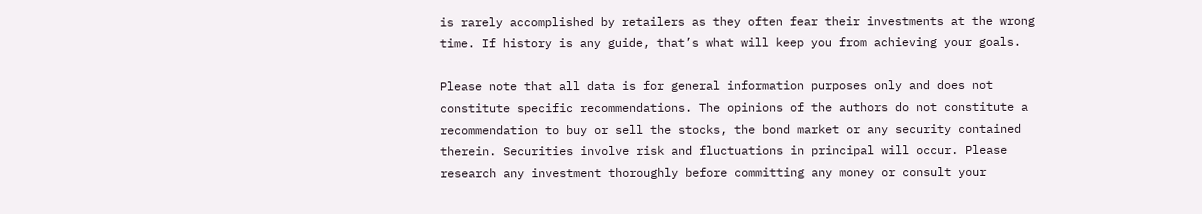is rarely accomplished by retailers as they often fear their investments at the wrong time. If history is any guide, that’s what will keep you from achieving your goals.

Please note that all data is for general information purposes only and does not constitute specific recommendations. The opinions of the authors do not constitute a recommendation to buy or sell the stocks, the bond market or any security contained therein. Securities involve risk and fluctuations in principal will occur. Please research any investment thoroughly before committing any money or consult your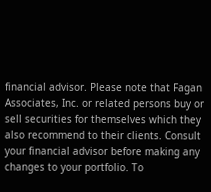financial advisor. Please note that Fagan Associates, Inc. or related persons buy or sell securities for themselves which they also recommend to their clients. Consult your financial advisor before making any changes to your portfolio. To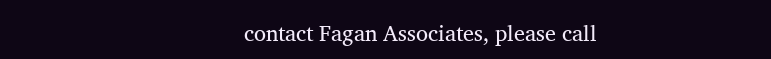contact Fagan Associates, please call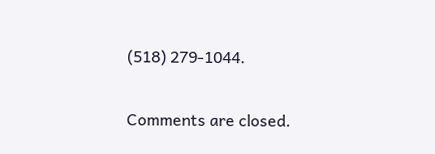(518) 279-1044.

Comments are closed.